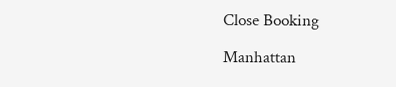Close Booking

Manhattan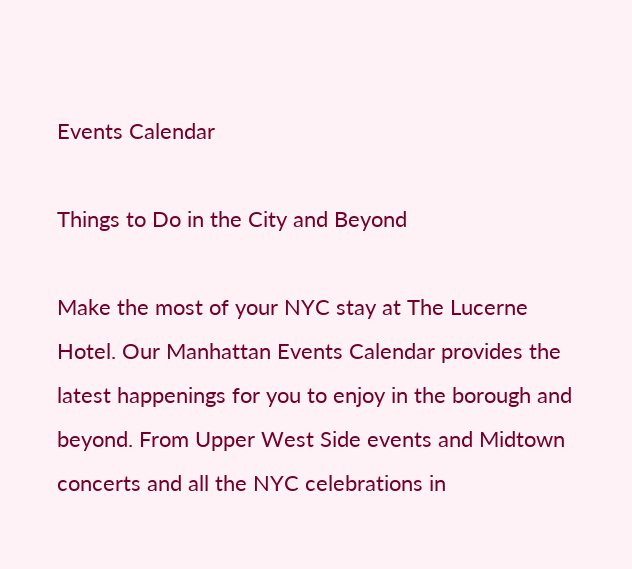Events Calendar

Things to Do in the City and Beyond

Make the most of your NYC stay at The Lucerne Hotel. Our Manhattan Events Calendar provides the latest happenings for you to enjoy in the borough and beyond. From Upper West Side events and Midtown concerts and all the NYC celebrations in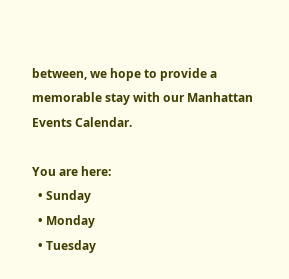between, we hope to provide a memorable stay with our Manhattan Events Calendar.

You are here:
  • Sunday
  • Monday
  • Tuesday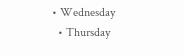• Wednesday
  • Thursday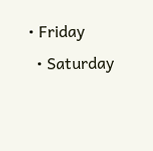• Friday
  • Saturday